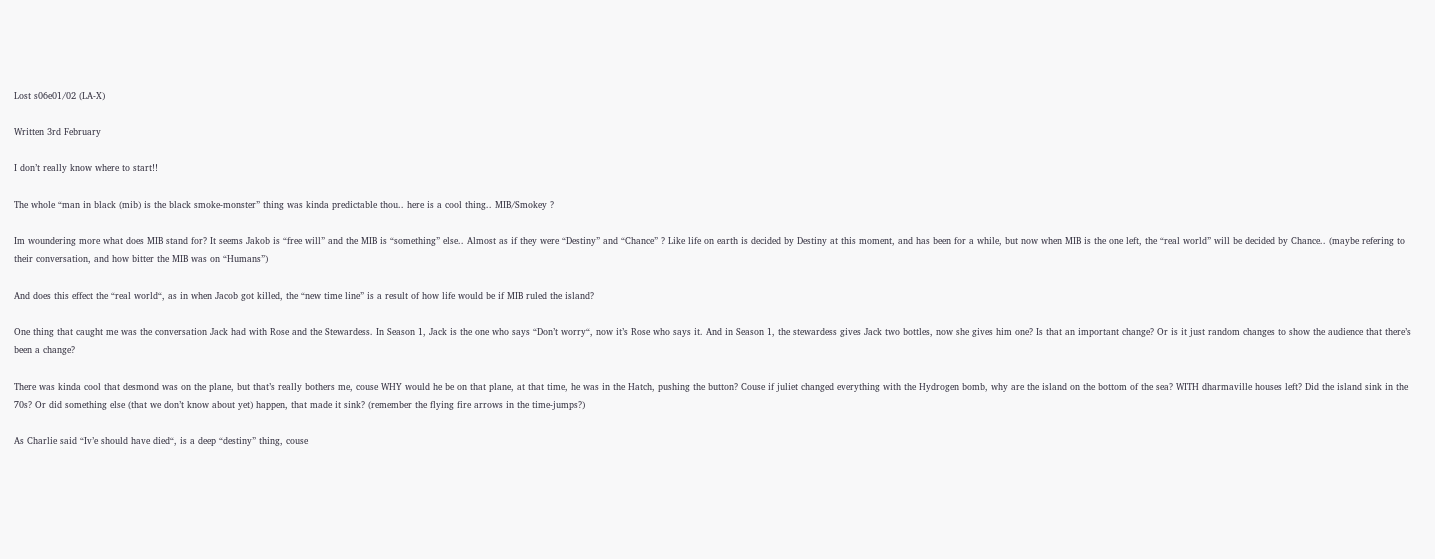Lost s06e01/02 (LA-X)

Written 3rd February

I don’t really know where to start!!

The whole “man in black (mib) is the black smoke-monster” thing was kinda predictable thou.. here is a cool thing.. MIB/Smokey ?

Im woundering more what does MIB stand for? It seems Jakob is “free will” and the MIB is “something” else.. Almost as if they were “Destiny” and “Chance” ? Like life on earth is decided by Destiny at this moment, and has been for a while, but now when MIB is the one left, the “real world” will be decided by Chance.. (maybe refering to their conversation, and how bitter the MIB was on “Humans”)

And does this effect the “real world“, as in when Jacob got killed, the “new time line” is a result of how life would be if MIB ruled the island?

One thing that caught me was the conversation Jack had with Rose and the Stewardess. In Season 1, Jack is the one who says “Don’t worry“, now it’s Rose who says it. And in Season 1, the stewardess gives Jack two bottles, now she gives him one? Is that an important change? Or is it just random changes to show the audience that there’s been a change?

There was kinda cool that desmond was on the plane, but that’s really bothers me, couse WHY would he be on that plane, at that time, he was in the Hatch, pushing the button? Couse if juliet changed everything with the Hydrogen bomb, why are the island on the bottom of the sea? WITH dharmaville houses left? Did the island sink in the 70s? Or did something else (that we don’t know about yet) happen, that made it sink? (remember the flying fire arrows in the time-jumps?)

As Charlie said “Iv’e should have died“, is a deep “destiny” thing, couse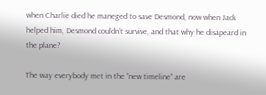when Charlie died he maneged to save Desmond, now when Jack helped him, Desmond couldn’t survive, and that why he disapeard in the plane?

The way everybody met in the “new timeline” are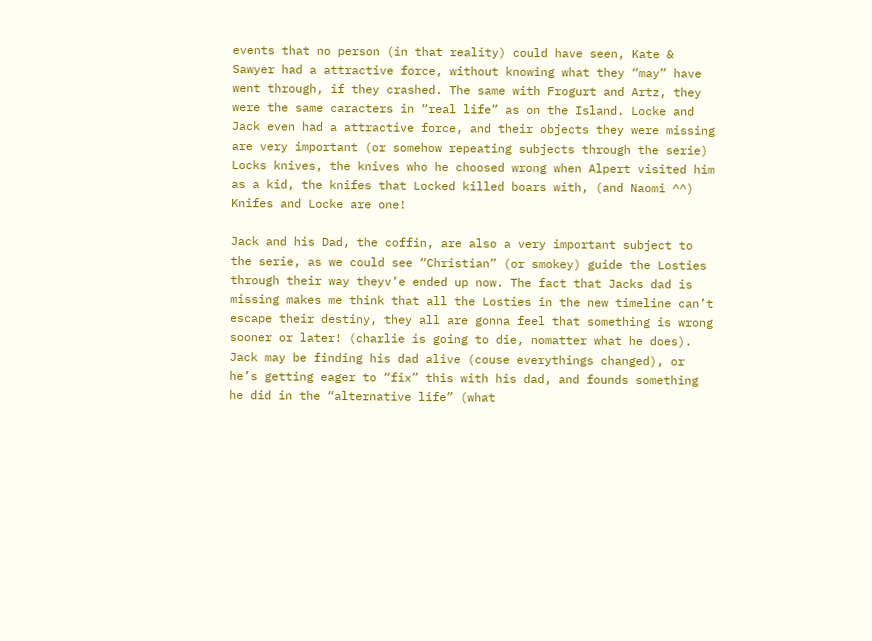events that no person (in that reality) could have seen, Kate & Sawyer had a attractive force, without knowing what they “may” have went through, if they crashed. The same with Frogurt and Artz, they were the same caracters in “real life” as on the Island. Locke and Jack even had a attractive force, and their objects they were missing are very important (or somehow repeating subjects through the serie) Locks knives, the knives who he choosed wrong when Alpert visited him as a kid, the knifes that Locked killed boars with, (and Naomi ^^) Knifes and Locke are one!

Jack and his Dad, the coffin, are also a very important subject to the serie, as we could see “Christian” (or smokey) guide the Losties through their way theyv’e ended up now. The fact that Jacks dad is missing makes me think that all the Losties in the new timeline can’t escape their destiny, they all are gonna feel that something is wrong sooner or later! (charlie is going to die, nomatter what he does). Jack may be finding his dad alive (couse everythings changed), or he’s getting eager to “fix” this with his dad, and founds something he did in the “alternative life” (what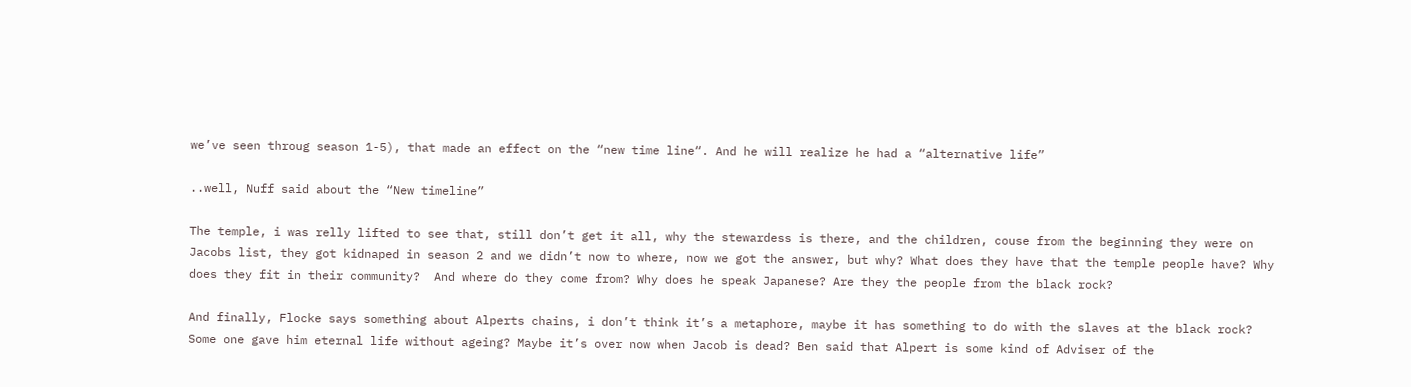we’ve seen throug season 1-5), that made an effect on the “new time line“. And he will realize he had a “alternative life”

..well, Nuff said about the “New timeline”

The temple, i was relly lifted to see that, still don’t get it all, why the stewardess is there, and the children, couse from the beginning they were on Jacobs list, they got kidnaped in season 2 and we didn’t now to where, now we got the answer, but why? What does they have that the temple people have? Why does they fit in their community?  And where do they come from? Why does he speak Japanese? Are they the people from the black rock?

And finally, Flocke says something about Alperts chains, i don’t think it’s a metaphore, maybe it has something to do with the slaves at the black rock? Some one gave him eternal life without ageing? Maybe it’s over now when Jacob is dead? Ben said that Alpert is some kind of Adviser of the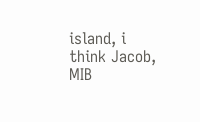island, i think Jacob, MIB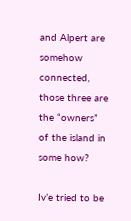and Alpert are somehow connected, those three are the “owners” of the island in some how?

Iv’e tried to be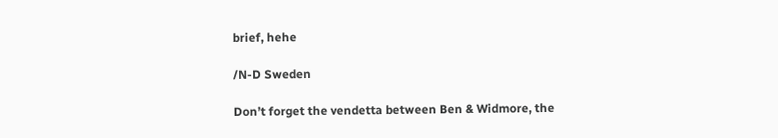brief, hehe

/N-D Sweden

Don’t forget the vendetta between Ben & Widmore, the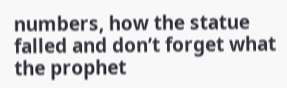numbers, how the statue falled and don’t forget what the prophet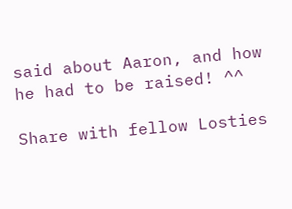said about Aaron, and how he had to be raised! ^^

Share with fellow Losties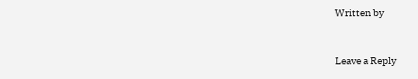Written by


Leave a Reply